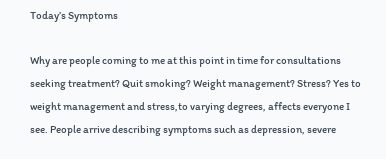Today’s Symptoms

Why are people coming to me at this point in time for consultations seeking treatment? Quit smoking? Weight management? Stress? Yes to weight management and stress,to varying degrees, affects everyone I see. People arrive describing symptoms such as depression, severe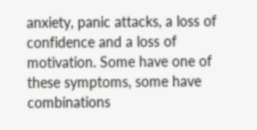anxiety, panic attacks, a loss of confidence and a loss of motivation. Some have one of these symptoms, some have combinations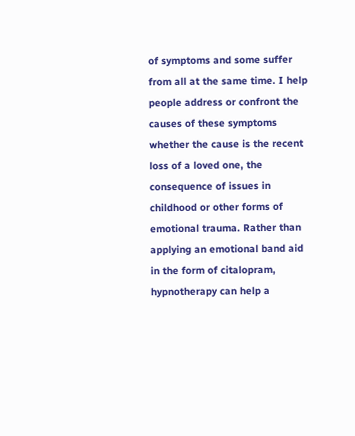of symptoms and some suffer from all at the same time. I help people address or confront the causes of these symptoms whether the cause is the recent loss of a loved one, the consequence of issues in childhood or other forms of emotional trauma. Rather than applying an emotional band aid in the form of citalopram, hypnotherapy can help a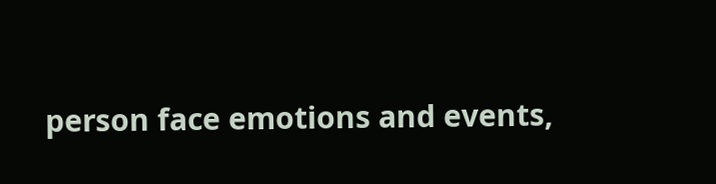person face emotions and events,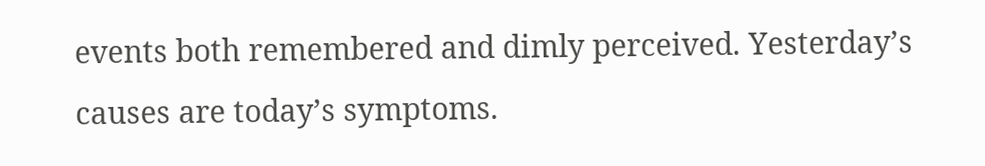events both remembered and dimly perceived. Yesterday’s causes are today’s symptoms.